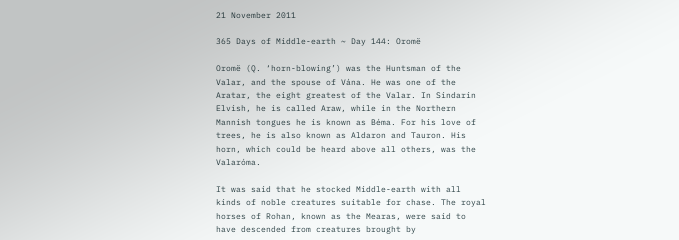21 November 2011

365 Days of Middle-earth ~ Day 144: Oromë

Oromë (Q. ‘horn-blowing’) was the Huntsman of the Valar, and the spouse of Vána. He was one of the Aratar, the eight greatest of the Valar. In Sindarin Elvish, he is called Araw, while in the Northern Mannish tongues he is known as Béma. For his love of trees, he is also known as Aldaron and Tauron. His horn, which could be heard above all others, was the Valaróma.

It was said that he stocked Middle-earth with all kinds of noble creatures suitable for chase. The royal horses of Rohan, known as the Mearas, were said to have descended from creatures brought by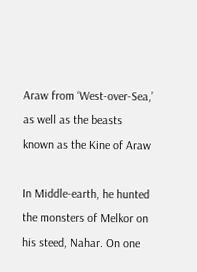Araw from ‘West-over-Sea,’ as well as the beasts known as the Kine of Araw

In Middle-earth, he hunted the monsters of Melkor on his steed, Nahar. On one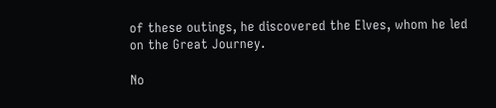of these outings, he discovered the Elves, whom he led on the Great Journey.

No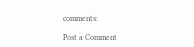comments:

Post a Comment